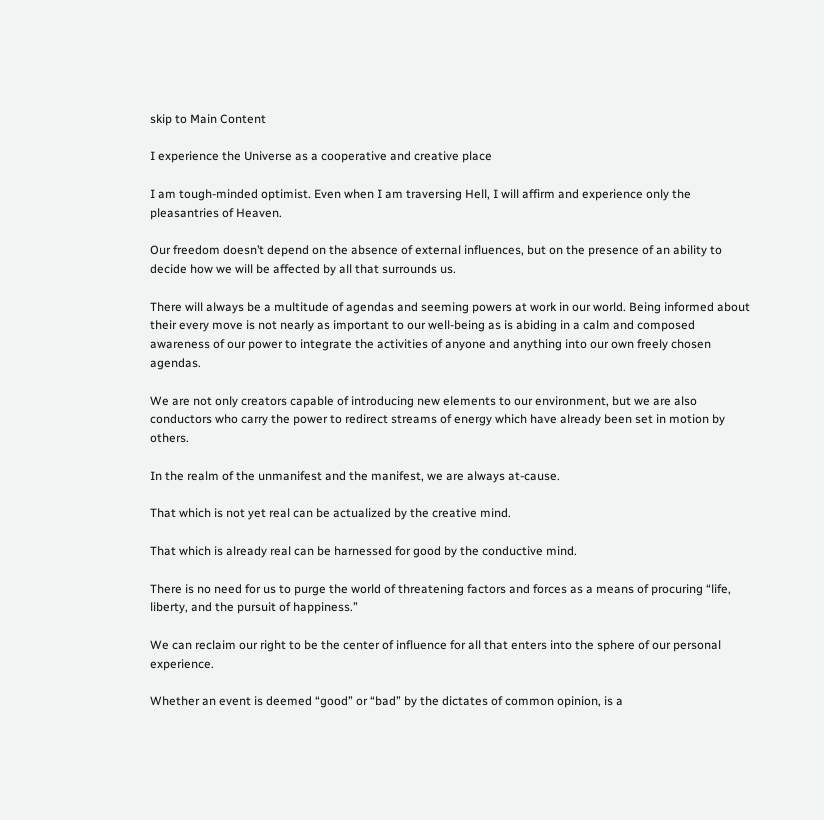skip to Main Content

I experience the Universe as a cooperative and creative place

I am tough-minded optimist. Even when I am traversing Hell, I will affirm and experience only the pleasantries of Heaven.

Our freedom doesn’t depend on the absence of external influences, but on the presence of an ability to decide how we will be affected by all that surrounds us.

There will always be a multitude of agendas and seeming powers at work in our world. Being informed about their every move is not nearly as important to our well-being as is abiding in a calm and composed awareness of our power to integrate the activities of anyone and anything into our own freely chosen agendas.

We are not only creators capable of introducing new elements to our environment, but we are also conductors who carry the power to redirect streams of energy which have already been set in motion by others.

In the realm of the unmanifest and the manifest, we are always at-cause.

That which is not yet real can be actualized by the creative mind.

That which is already real can be harnessed for good by the conductive mind.

There is no need for us to purge the world of threatening factors and forces as a means of procuring “life, liberty, and the pursuit of happiness.”

We can reclaim our right to be the center of influence for all that enters into the sphere of our personal experience.

Whether an event is deemed “good” or “bad” by the dictates of common opinion, is a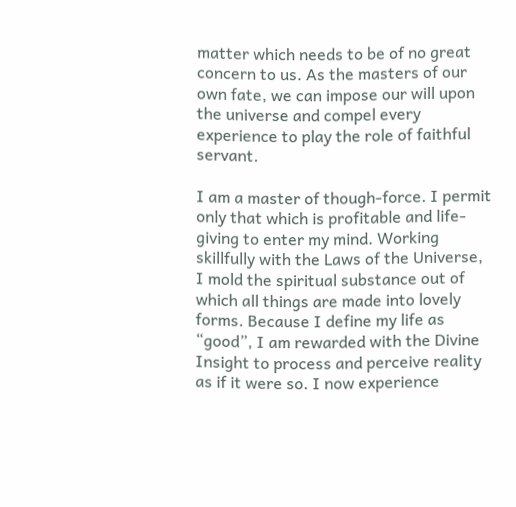matter which needs to be of no great concern to us. As the masters of our own fate, we can impose our will upon the universe and compel every experience to play the role of faithful servant.

I am a master of though-force. I permit only that which is profitable and life-giving to enter my mind. Working skillfully with the Laws of the Universe, I mold the spiritual substance out of which all things are made into lovely forms. Because I define my life as “good”, I am rewarded with the Divine Insight to process and perceive reality as if it were so. I now experience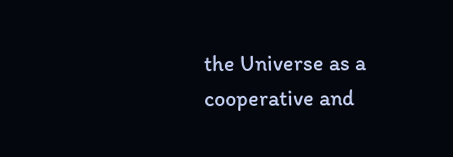the Universe as a cooperative and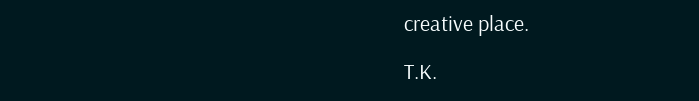creative place.

T.K.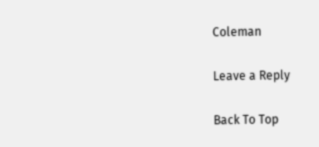Coleman

Leave a Reply

Back To Top